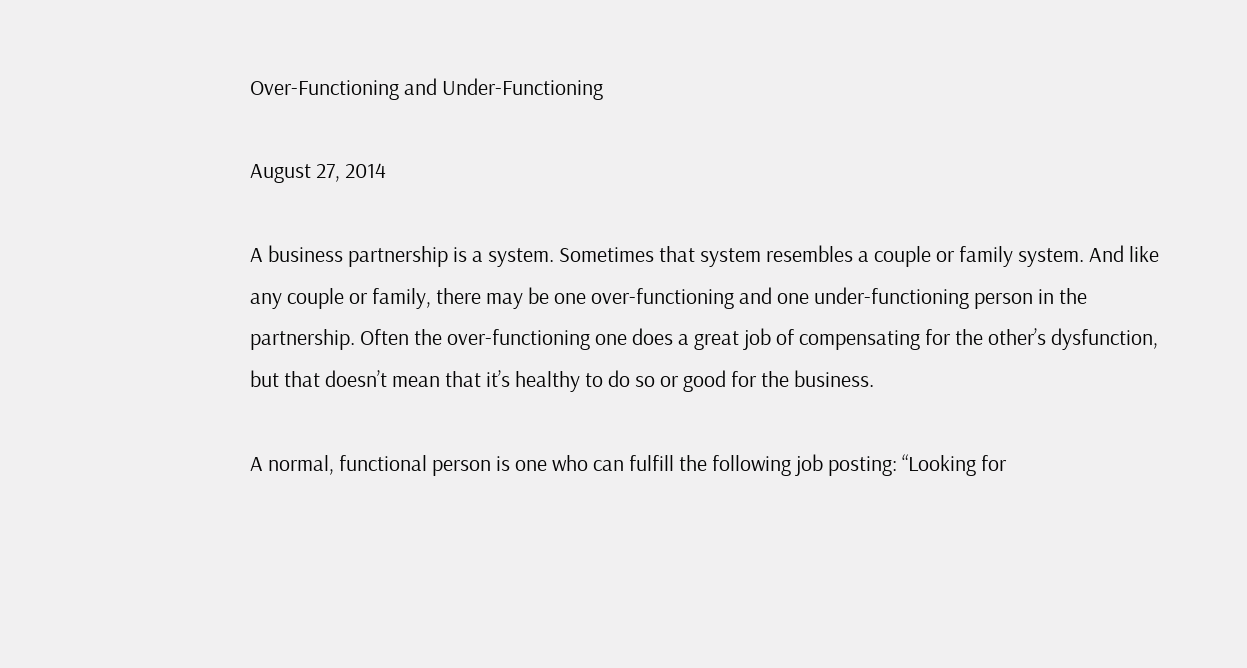Over-Functioning and Under-Functioning

August 27, 2014

A business partnership is a system. Sometimes that system resembles a couple or family system. And like any couple or family, there may be one over-functioning and one under-functioning person in the partnership. Often the over-functioning one does a great job of compensating for the other’s dysfunction, but that doesn’t mean that it’s healthy to do so or good for the business.

A normal, functional person is one who can fulfill the following job posting: “Looking for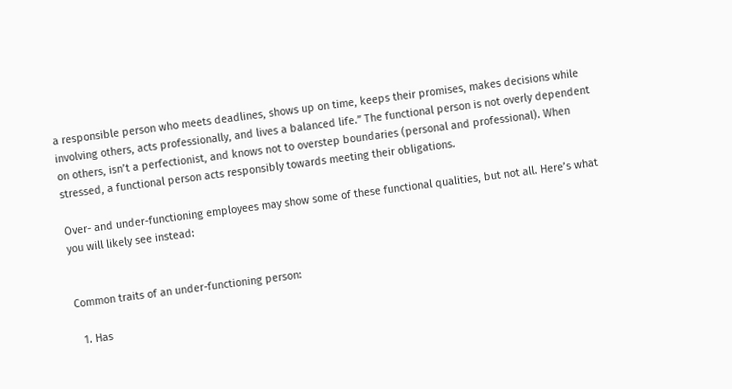a responsible person who meets deadlines, shows up on time, keeps their promises, makes decisions while involving others, acts professionally, and lives a balanced life.” The functional person is not overly dependent on others, isn’t a perfectionist, and knows not to overstep boundaries (personal and professional). When stressed, a functional person acts responsibly towards meeting their obligations.

Over- and under-functioning employees may show some of these functional qualities, but not all. Here’s what you will likely see instead:


Common traits of an under-functioning person:

  1. Has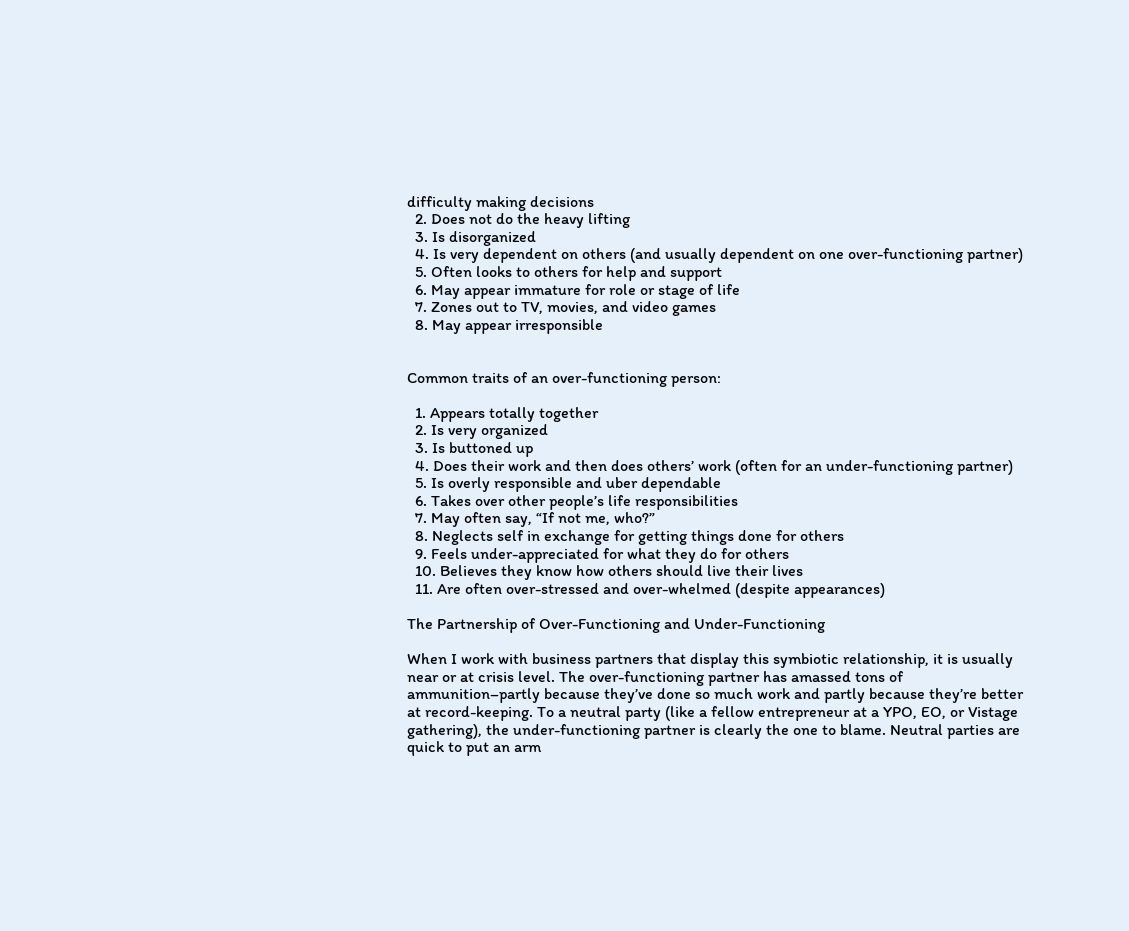difficulty making decisions
  2. Does not do the heavy lifting
  3. Is disorganized
  4. Is very dependent on others (and usually dependent on one over-functioning partner)
  5. Often looks to others for help and support
  6. May appear immature for role or stage of life
  7. Zones out to TV, movies, and video games
  8. May appear irresponsible


Common traits of an over-functioning person:

  1. Appears totally together
  2. Is very organized
  3. Is buttoned up
  4. Does their work and then does others’ work (often for an under-functioning partner)
  5. Is overly responsible and uber dependable
  6. Takes over other people’s life responsibilities
  7. May often say, “If not me, who?”
  8. Neglects self in exchange for getting things done for others
  9. Feels under-appreciated for what they do for others
  10. Believes they know how others should live their lives
  11. Are often over-stressed and over-whelmed (despite appearances)

The Partnership of Over-Functioning and Under-Functioning

When I work with business partners that display this symbiotic relationship, it is usually near or at crisis level. The over-functioning partner has amassed tons of ammunition–partly because they’ve done so much work and partly because they’re better at record-keeping. To a neutral party (like a fellow entrepreneur at a YPO, EO, or Vistage gathering), the under-functioning partner is clearly the one to blame. Neutral parties are quick to put an arm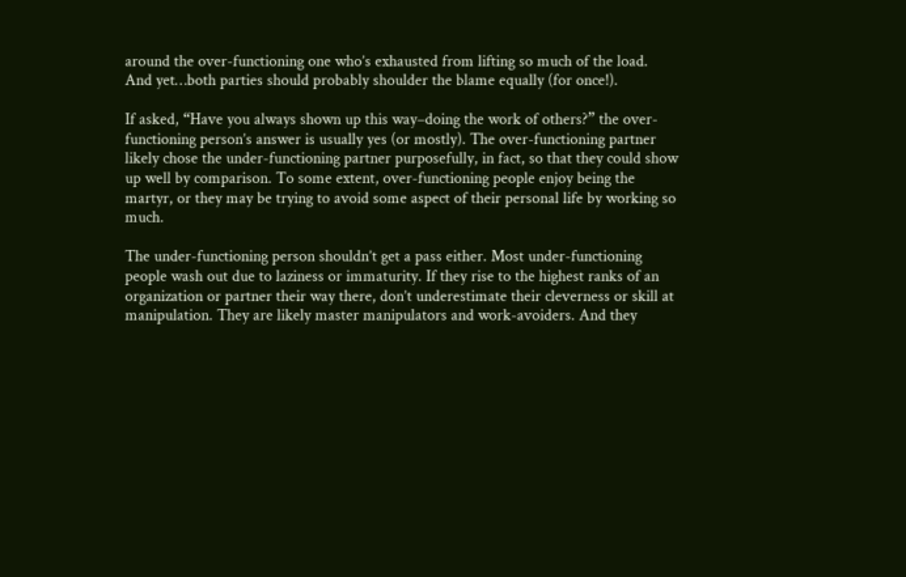around the over-functioning one who’s exhausted from lifting so much of the load. And yet…both parties should probably shoulder the blame equally (for once!).

If asked, “Have you always shown up this way–doing the work of others?” the over-functioning person’s answer is usually yes (or mostly). The over-functioning partner likely chose the under-functioning partner purposefully, in fact, so that they could show up well by comparison. To some extent, over-functioning people enjoy being the martyr, or they may be trying to avoid some aspect of their personal life by working so much.

The under-functioning person shouldn’t get a pass either. Most under-functioning people wash out due to laziness or immaturity. If they rise to the highest ranks of an organization or partner their way there, don’t underestimate their cleverness or skill at manipulation. They are likely master manipulators and work-avoiders. And they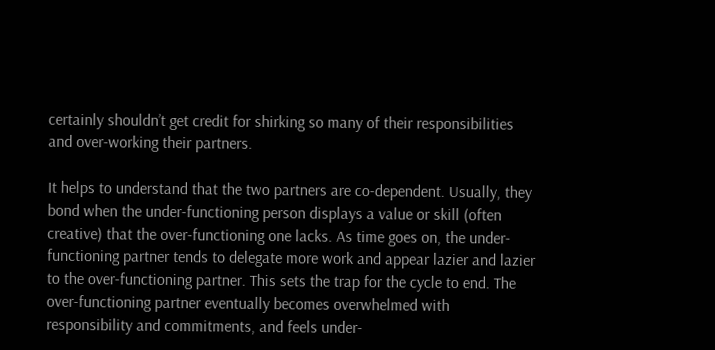certainly shouldn’t get credit for shirking so many of their responsibilities and over-working their partners.

It helps to understand that the two partners are co-dependent. Usually, they bond when the under-functioning person displays a value or skill (often creative) that the over-functioning one lacks. As time goes on, the under-functioning partner tends to delegate more work and appear lazier and lazier to the over-functioning partner. This sets the trap for the cycle to end. The over-functioning partner eventually becomes overwhelmed with responsibility and commitments, and feels under-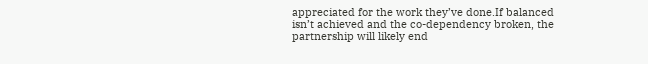appreciated for the work they’ve done.If balanced isn’t achieved and the co-dependency broken, the partnership will likely end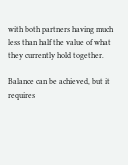with both partners having much less than half the value of what they currently hold together.

Balance can be achieved, but it requires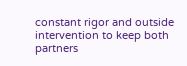constant rigor and outside intervention to keep both partners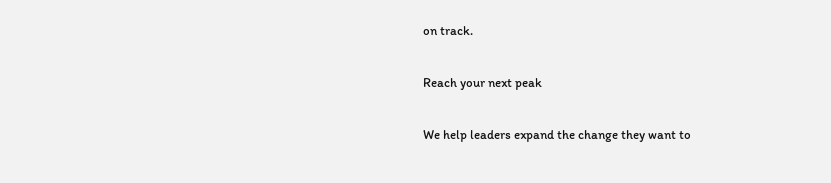on track.

Reach your next peak

We help leaders expand the change they want to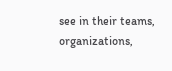see in their teams, organizations,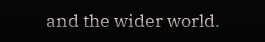and the wider world.